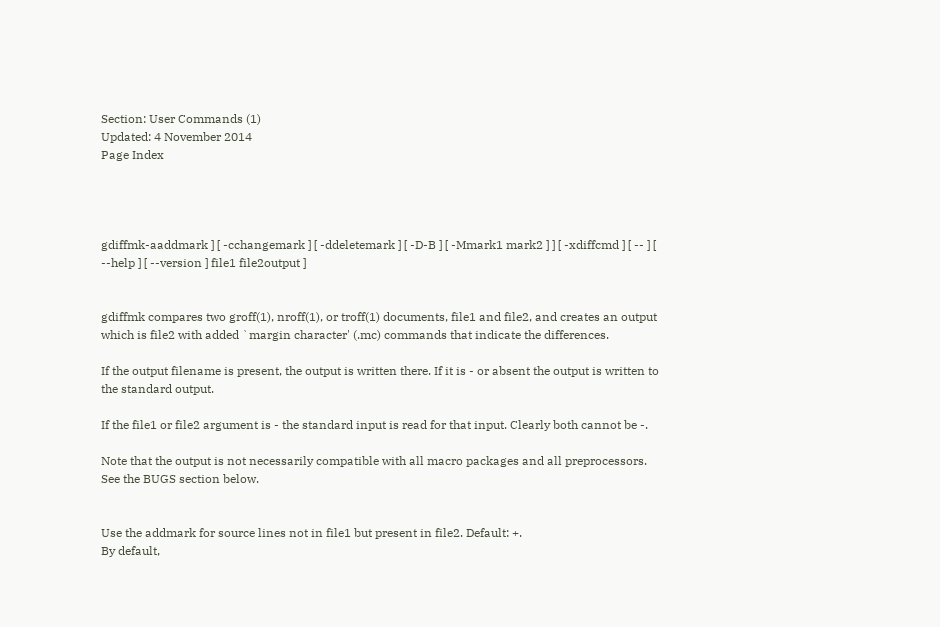Section: User Commands (1)
Updated: 4 November 2014
Page Index




gdiffmk-aaddmark ] [ -cchangemark ] [ -ddeletemark ] [ -D-B ] [ -Mmark1 mark2 ] ] [ -xdiffcmd ] [ -- ] [ --help ] [ --version ] file1 file2output ]


gdiffmk compares two groff(1), nroff(1), or troff(1) documents, file1 and file2, and creates an output which is file2 with added `margin character' (.mc) commands that indicate the differences.

If the output filename is present, the output is written there. If it is - or absent the output is written to the standard output.

If the file1 or file2 argument is - the standard input is read for that input. Clearly both cannot be -.

Note that the output is not necessarily compatible with all macro packages and all preprocessors. See the BUGS section below.


Use the addmark for source lines not in file1 but present in file2. Default: +.
By default,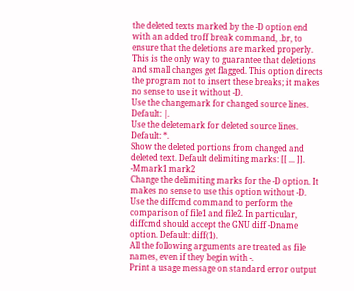the deleted texts marked by the -D option end with an added troff break command, .br, to ensure that the deletions are marked properly. This is the only way to guarantee that deletions and small changes get flagged. This option directs the program not to insert these breaks; it makes no sense to use it without -D.
Use the changemark for changed source lines. Default: |.
Use the deletemark for deleted source lines. Default: *.
Show the deleted portions from changed and deleted text. Default delimiting marks: [[ ... ]].
-Mmark1 mark2
Change the delimiting marks for the -D option. It makes no sense to use this option without -D.
Use the diffcmd command to perform the comparison of file1 and file2. In particular, diffcmd should accept the GNU diff -Dname option. Default: diff(1).
All the following arguments are treated as file names, even if they begin with -.
Print a usage message on standard error output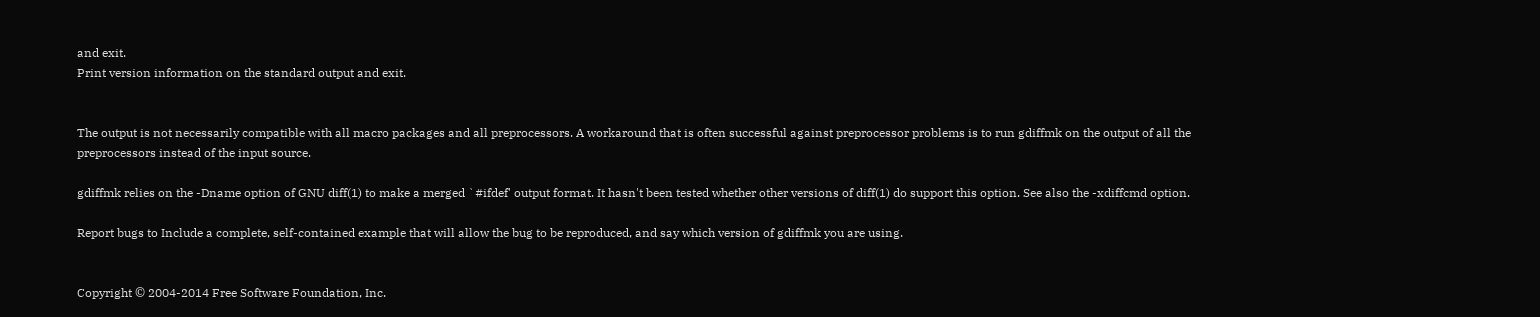and exit.
Print version information on the standard output and exit.


The output is not necessarily compatible with all macro packages and all preprocessors. A workaround that is often successful against preprocessor problems is to run gdiffmk on the output of all the preprocessors instead of the input source.

gdiffmk relies on the -Dname option of GNU diff(1) to make a merged `#ifdef' output format. It hasn't been tested whether other versions of diff(1) do support this option. See also the -xdiffcmd option.

Report bugs to Include a complete, self-contained example that will allow the bug to be reproduced, and say which version of gdiffmk you are using.


Copyright © 2004-2014 Free Software Foundation, Inc.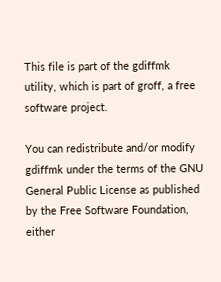This file is part of the gdiffmk utility, which is part of groff, a free software project.

You can redistribute and/or modify gdiffmk under the terms of the GNU General Public License as published by the Free Software Foundation, either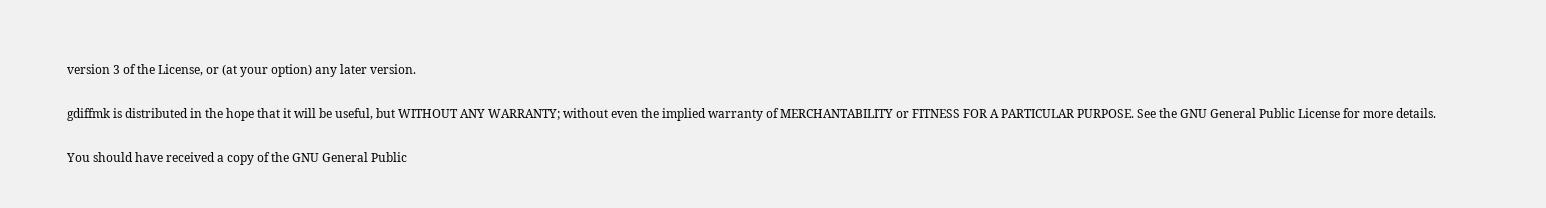version 3 of the License, or (at your option) any later version.

gdiffmk is distributed in the hope that it will be useful, but WITHOUT ANY WARRANTY; without even the implied warranty of MERCHANTABILITY or FITNESS FOR A PARTICULAR PURPOSE. See the GNU General Public License for more details.

You should have received a copy of the GNU General Public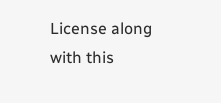License along with this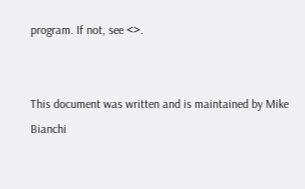program. If not, see <>.


This document was written and is maintained by Mike Bianchi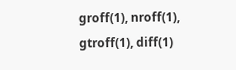groff(1), nroff(1), gtroff(1), diff(1)